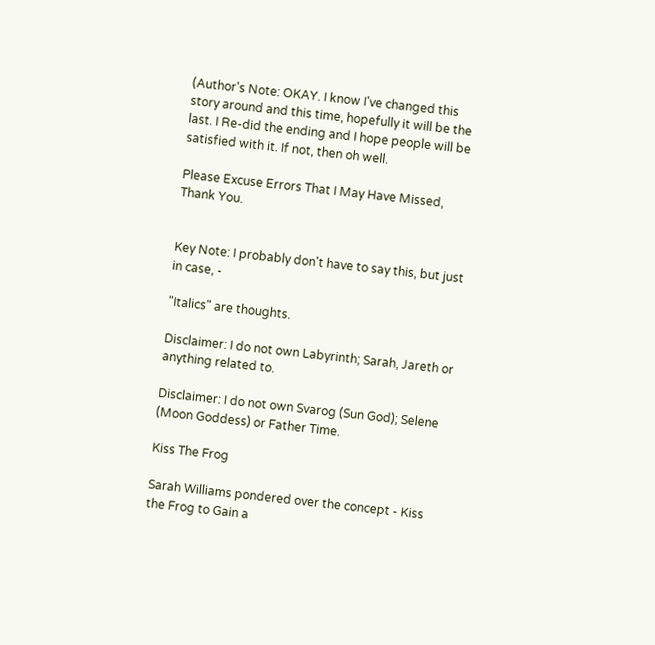(Author's Note: OKAY. I know I've changed this story around and this time, hopefully it will be the last. I Re-did the ending and I hope people will be satisfied with it. If not, then oh well.

Please Excuse Errors That I May Have Missed, Thank You.


Key Note: I probably don't have to say this, but just in case, -

"Italics" are thoughts.

Disclaimer: I do not own Labyrinth; Sarah, Jareth or anything related to.

Disclaimer: I do not own Svarog (Sun God); Selene (Moon Goddess) or Father Time.

Kiss The Frog

Sarah Williams pondered over the concept - Kiss the Frog to Gain a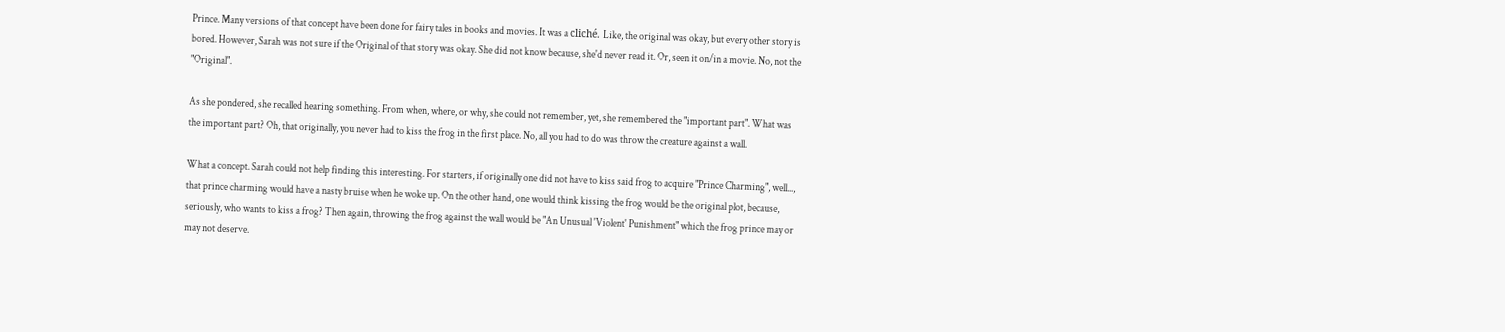Prince. Many versions of that concept have been done for fairy tales in books and movies. It was a cliché. Like, the original was okay, but every other story is bored. However, Sarah was not sure if the Original of that story was okay. She did not know because, she'd never read it. Or, seen it on/in a movie. No, not the "Original".

As she pondered, she recalled hearing something. From when, where, or why, she could not remember, yet, she remembered the "important part". What was the important part? Oh, that originally, you never had to kiss the frog in the first place. No, all you had to do was throw the creature against a wall.

What a concept. Sarah could not help finding this interesting. For starters, if originally one did not have to kiss said frog to acquire "Prince Charming", well..., that prince charming would have a nasty bruise when he woke up. On the other hand, one would think kissing the frog would be the original plot, because, seriously, who wants to kiss a frog? Then again, throwing the frog against the wall would be "An Unusual 'Violent' Punishment" which the frog prince may or may not deserve.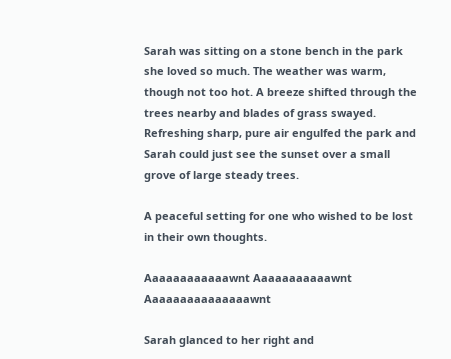Sarah was sitting on a stone bench in the park she loved so much. The weather was warm, though not too hot. A breeze shifted through the trees nearby and blades of grass swayed. Refreshing sharp, pure air engulfed the park and Sarah could just see the sunset over a small grove of large steady trees.

A peaceful setting for one who wished to be lost in their own thoughts.

Aaaaaaaaaaaawnt Aaaaaaaaaaawnt Aaaaaaaaaaaaaaawnt

Sarah glanced to her right and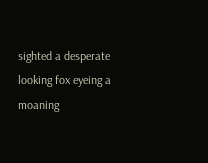sighted a desperate looking fox eyeing a moaning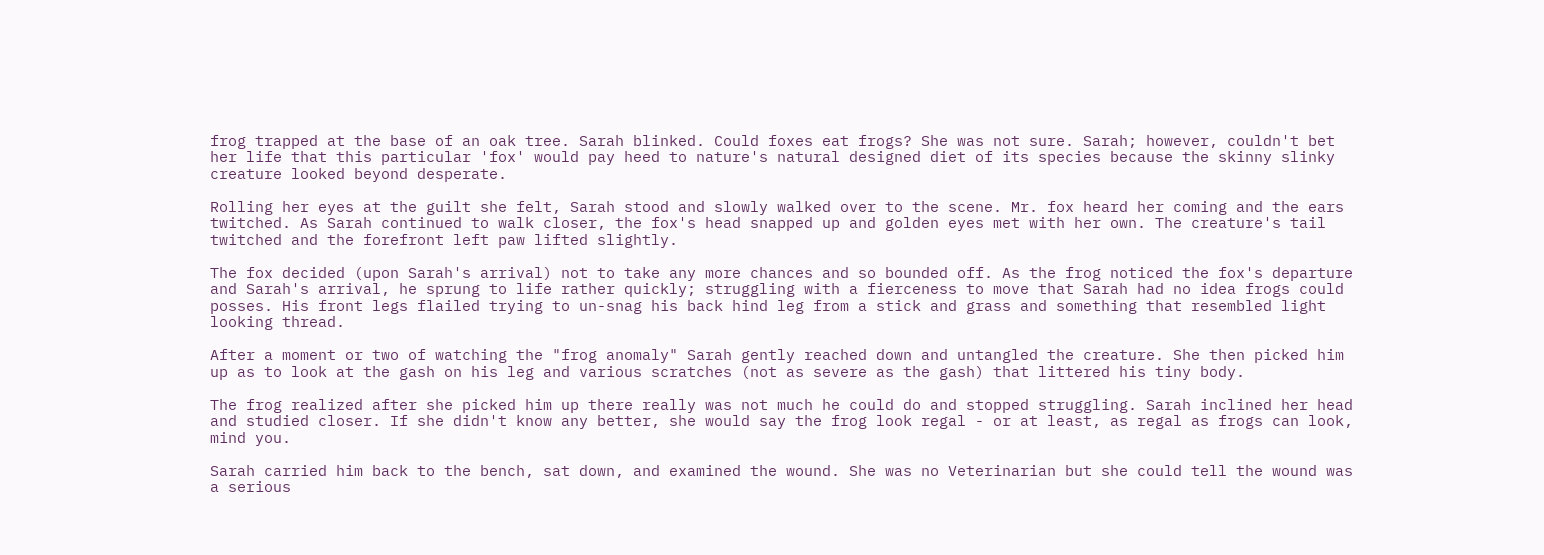frog trapped at the base of an oak tree. Sarah blinked. Could foxes eat frogs? She was not sure. Sarah; however, couldn't bet her life that this particular 'fox' would pay heed to nature's natural designed diet of its species because the skinny slinky creature looked beyond desperate.

Rolling her eyes at the guilt she felt, Sarah stood and slowly walked over to the scene. Mr. fox heard her coming and the ears twitched. As Sarah continued to walk closer, the fox's head snapped up and golden eyes met with her own. The creature's tail twitched and the forefront left paw lifted slightly.

The fox decided (upon Sarah's arrival) not to take any more chances and so bounded off. As the frog noticed the fox's departure and Sarah's arrival, he sprung to life rather quickly; struggling with a fierceness to move that Sarah had no idea frogs could posses. His front legs flailed trying to un-snag his back hind leg from a stick and grass and something that resembled light looking thread.

After a moment or two of watching the "frog anomaly" Sarah gently reached down and untangled the creature. She then picked him up as to look at the gash on his leg and various scratches (not as severe as the gash) that littered his tiny body.

The frog realized after she picked him up there really was not much he could do and stopped struggling. Sarah inclined her head and studied closer. If she didn't know any better, she would say the frog look regal - or at least, as regal as frogs can look, mind you.

Sarah carried him back to the bench, sat down, and examined the wound. She was no Veterinarian but she could tell the wound was a serious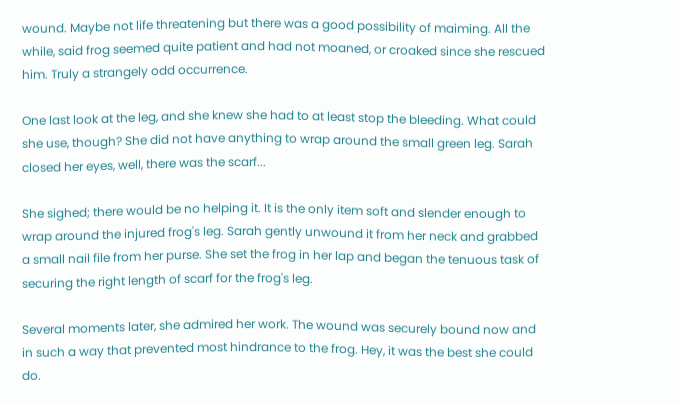wound. Maybe not life threatening but there was a good possibility of maiming. All the while, said frog seemed quite patient and had not moaned, or croaked since she rescued him. Truly a strangely odd occurrence.

One last look at the leg, and she knew she had to at least stop the bleeding. What could she use, though? She did not have anything to wrap around the small green leg. Sarah closed her eyes, well, there was the scarf...

She sighed; there would be no helping it. It is the only item soft and slender enough to wrap around the injured frog's leg. Sarah gently unwound it from her neck and grabbed a small nail file from her purse. She set the frog in her lap and began the tenuous task of securing the right length of scarf for the frog's leg.

Several moments later, she admired her work. The wound was securely bound now and in such a way that prevented most hindrance to the frog. Hey, it was the best she could do.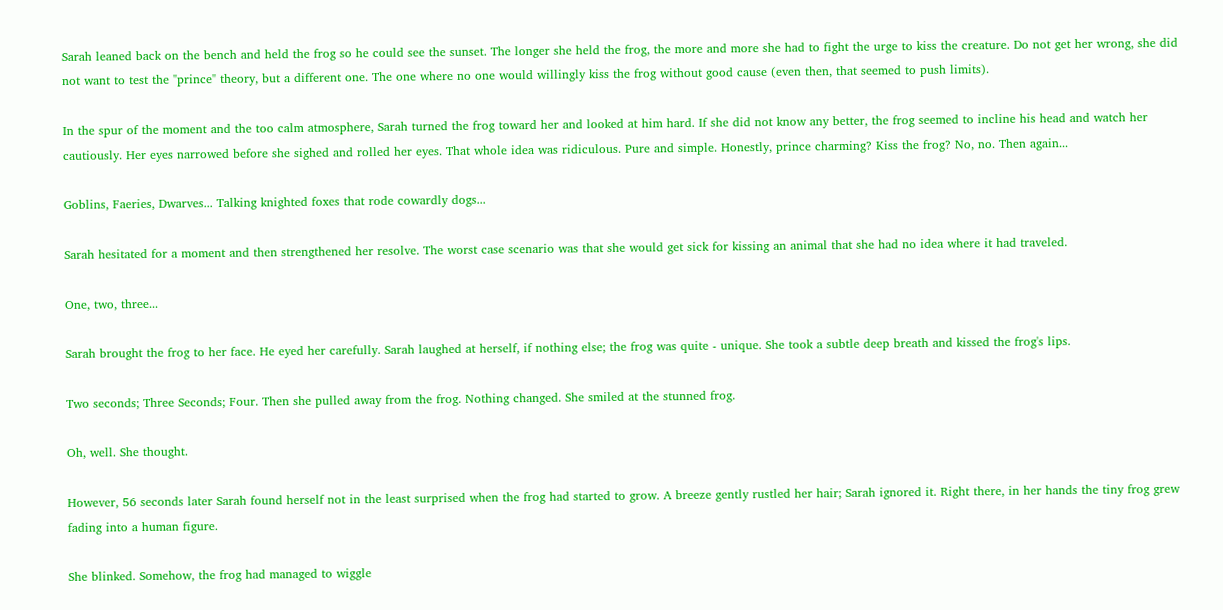Sarah leaned back on the bench and held the frog so he could see the sunset. The longer she held the frog, the more and more she had to fight the urge to kiss the creature. Do not get her wrong, she did not want to test the "prince" theory, but a different one. The one where no one would willingly kiss the frog without good cause (even then, that seemed to push limits).

In the spur of the moment and the too calm atmosphere, Sarah turned the frog toward her and looked at him hard. If she did not know any better, the frog seemed to incline his head and watch her cautiously. Her eyes narrowed before she sighed and rolled her eyes. That whole idea was ridiculous. Pure and simple. Honestly, prince charming? Kiss the frog? No, no. Then again...

Goblins, Faeries, Dwarves... Talking knighted foxes that rode cowardly dogs...

Sarah hesitated for a moment and then strengthened her resolve. The worst case scenario was that she would get sick for kissing an animal that she had no idea where it had traveled.

One, two, three...

Sarah brought the frog to her face. He eyed her carefully. Sarah laughed at herself, if nothing else; the frog was quite - unique. She took a subtle deep breath and kissed the frog's lips.

Two seconds; Three Seconds; Four. Then she pulled away from the frog. Nothing changed. She smiled at the stunned frog.

Oh, well. She thought.

However, 56 seconds later Sarah found herself not in the least surprised when the frog had started to grow. A breeze gently rustled her hair; Sarah ignored it. Right there, in her hands the tiny frog grew fading into a human figure.

She blinked. Somehow, the frog had managed to wiggle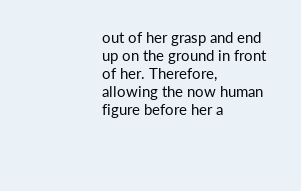out of her grasp and end up on the ground in front of her. Therefore, allowing the now human figure before her a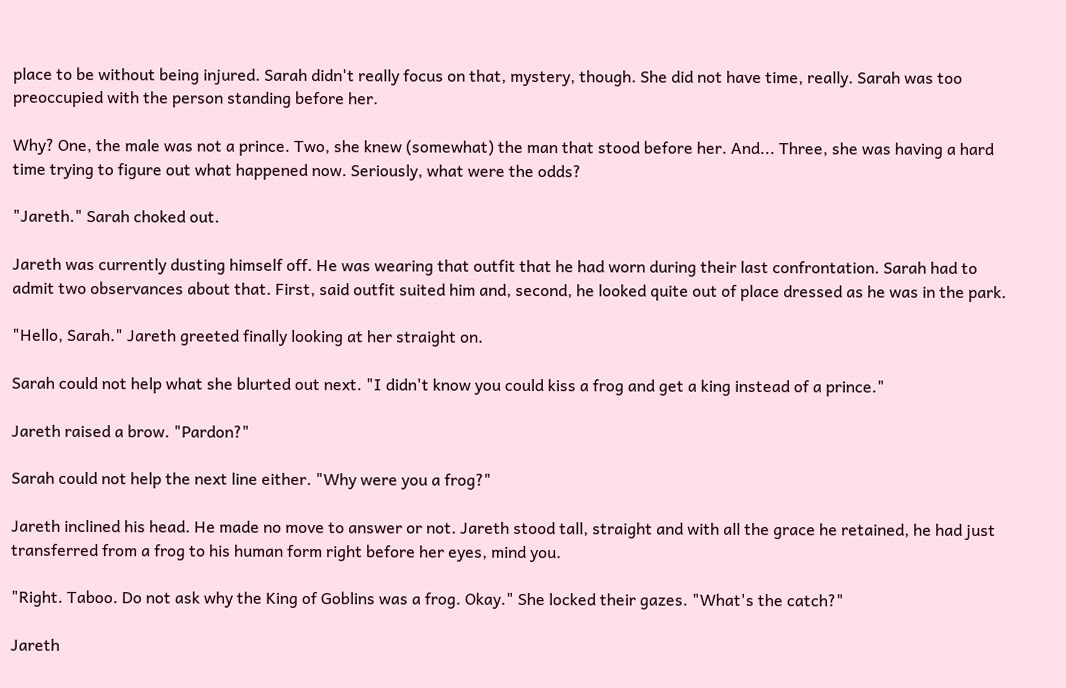place to be without being injured. Sarah didn't really focus on that, mystery, though. She did not have time, really. Sarah was too preoccupied with the person standing before her.

Why? One, the male was not a prince. Two, she knew (somewhat) the man that stood before her. And... Three, she was having a hard time trying to figure out what happened now. Seriously, what were the odds?

"Jareth." Sarah choked out.

Jareth was currently dusting himself off. He was wearing that outfit that he had worn during their last confrontation. Sarah had to admit two observances about that. First, said outfit suited him and, second, he looked quite out of place dressed as he was in the park.

"Hello, Sarah." Jareth greeted finally looking at her straight on.

Sarah could not help what she blurted out next. "I didn't know you could kiss a frog and get a king instead of a prince."

Jareth raised a brow. "Pardon?"

Sarah could not help the next line either. "Why were you a frog?"

Jareth inclined his head. He made no move to answer or not. Jareth stood tall, straight and with all the grace he retained, he had just transferred from a frog to his human form right before her eyes, mind you.

"Right. Taboo. Do not ask why the King of Goblins was a frog. Okay." She locked their gazes. "What's the catch?"

Jareth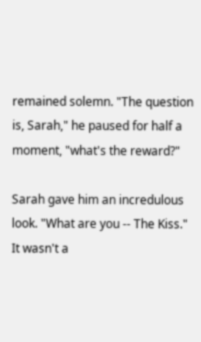remained solemn. "The question is, Sarah," he paused for half a moment, "what's the reward?"

Sarah gave him an incredulous look. "What are you -- The Kiss." It wasn't a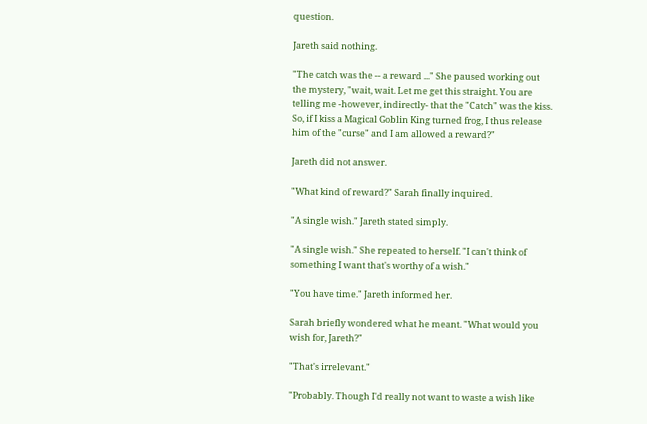question.

Jareth said nothing.

"The catch was the -- a reward ..." She paused working out the mystery, "wait, wait. Let me get this straight. You are telling me -however, indirectly- that the "Catch" was the kiss. So, if I kiss a Magical Goblin King turned frog, I thus release him of the "curse" and I am allowed a reward?"

Jareth did not answer.

"What kind of reward?" Sarah finally inquired.

"A single wish." Jareth stated simply.

"A single wish." She repeated to herself. "I can't think of something I want that's worthy of a wish."

"You have time." Jareth informed her.

Sarah briefly wondered what he meant. "What would you wish for, Jareth?"

"That's irrelevant."

"Probably. Though I'd really not want to waste a wish like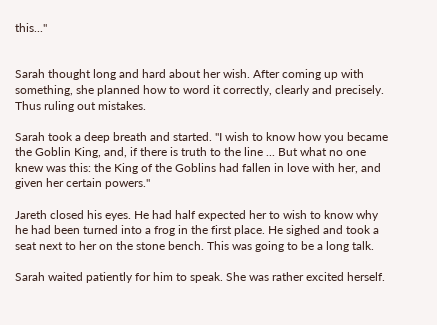this..."


Sarah thought long and hard about her wish. After coming up with something, she planned how to word it correctly, clearly and precisely. Thus ruling out mistakes.

Sarah took a deep breath and started. "I wish to know how you became the Goblin King, and, if there is truth to the line ... But what no one knew was this: the King of the Goblins had fallen in love with her, and given her certain powers."

Jareth closed his eyes. He had half expected her to wish to know why he had been turned into a frog in the first place. He sighed and took a seat next to her on the stone bench. This was going to be a long talk.

Sarah waited patiently for him to speak. She was rather excited herself.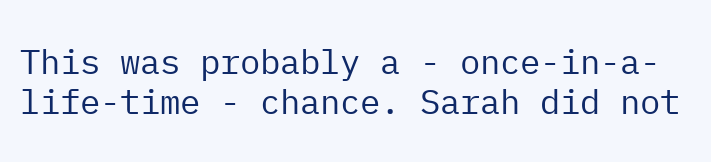This was probably a - once-in-a-life-time - chance. Sarah did not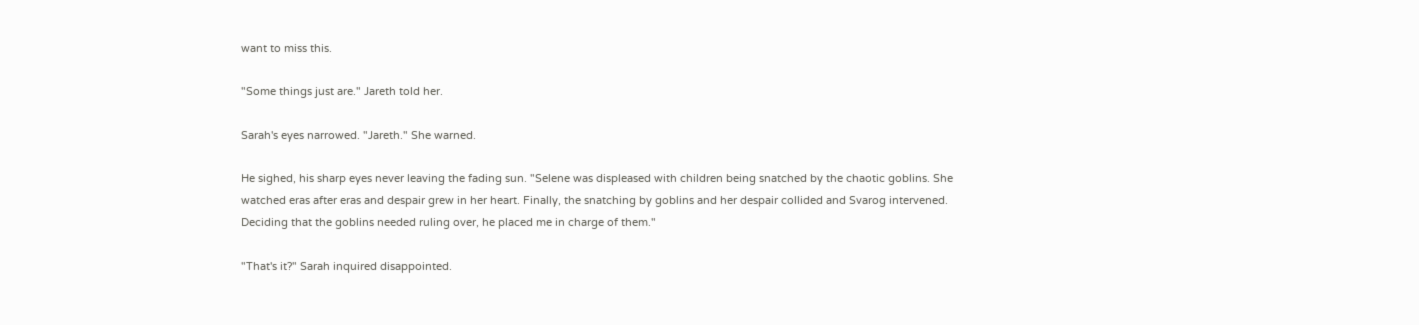want to miss this.

"Some things just are." Jareth told her.

Sarah's eyes narrowed. "Jareth." She warned.

He sighed, his sharp eyes never leaving the fading sun. "Selene was displeased with children being snatched by the chaotic goblins. She watched eras after eras and despair grew in her heart. Finally, the snatching by goblins and her despair collided and Svarog intervened. Deciding that the goblins needed ruling over, he placed me in charge of them."

"That's it?" Sarah inquired disappointed.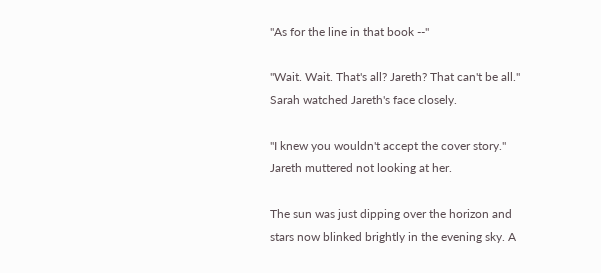"As for the line in that book --"

"Wait. Wait. That's all? Jareth? That can't be all." Sarah watched Jareth's face closely.

"I knew you wouldn't accept the cover story." Jareth muttered not looking at her.

The sun was just dipping over the horizon and stars now blinked brightly in the evening sky. A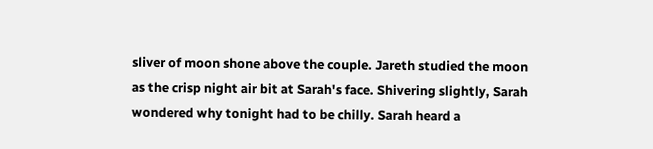sliver of moon shone above the couple. Jareth studied the moon as the crisp night air bit at Sarah's face. Shivering slightly, Sarah wondered why tonight had to be chilly. Sarah heard a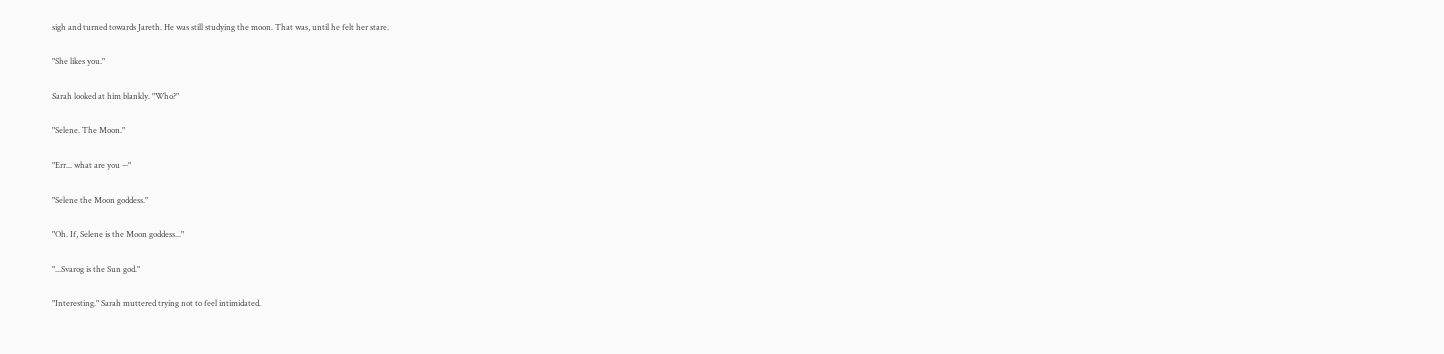sigh and turned towards Jareth. He was still studying the moon. That was, until he felt her stare.

"She likes you."

Sarah looked at him blankly. "Who?"

"Selene. The Moon."

"Err... what are you --"

"Selene the Moon goddess."

"Oh. If, Selene is the Moon goddess..."

"...Svarog is the Sun god."

"Interesting." Sarah muttered trying not to feel intimidated.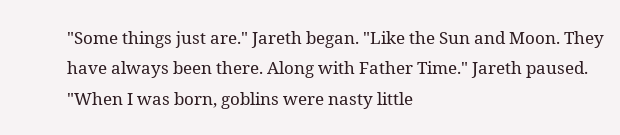"Some things just are." Jareth began. "Like the Sun and Moon. They have always been there. Along with Father Time." Jareth paused. "When I was born, goblins were nasty little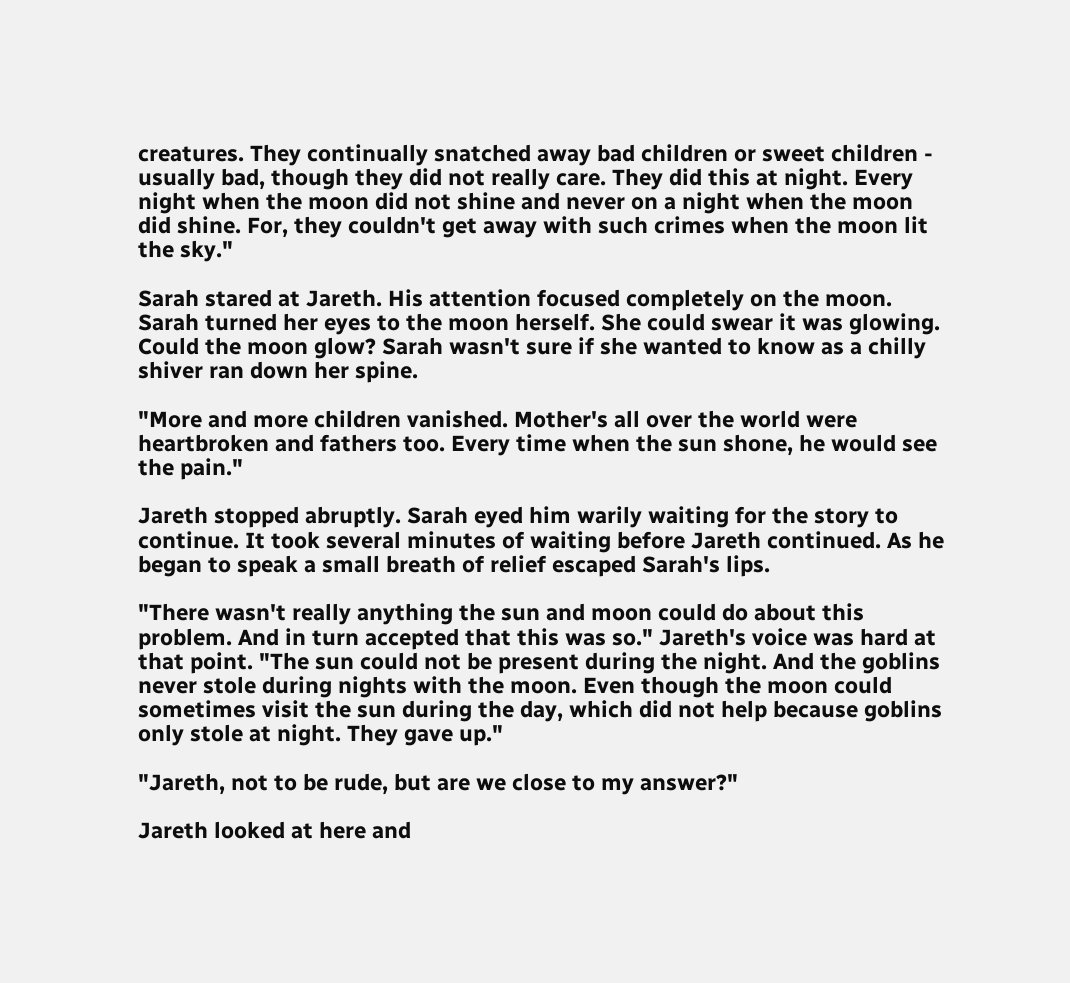creatures. They continually snatched away bad children or sweet children - usually bad, though they did not really care. They did this at night. Every night when the moon did not shine and never on a night when the moon did shine. For, they couldn't get away with such crimes when the moon lit the sky."

Sarah stared at Jareth. His attention focused completely on the moon. Sarah turned her eyes to the moon herself. She could swear it was glowing. Could the moon glow? Sarah wasn't sure if she wanted to know as a chilly shiver ran down her spine.

"More and more children vanished. Mother's all over the world were heartbroken and fathers too. Every time when the sun shone, he would see the pain."

Jareth stopped abruptly. Sarah eyed him warily waiting for the story to continue. It took several minutes of waiting before Jareth continued. As he began to speak a small breath of relief escaped Sarah's lips.

"There wasn't really anything the sun and moon could do about this problem. And in turn accepted that this was so." Jareth's voice was hard at that point. "The sun could not be present during the night. And the goblins never stole during nights with the moon. Even though the moon could sometimes visit the sun during the day, which did not help because goblins only stole at night. They gave up."

"Jareth, not to be rude, but are we close to my answer?"

Jareth looked at here and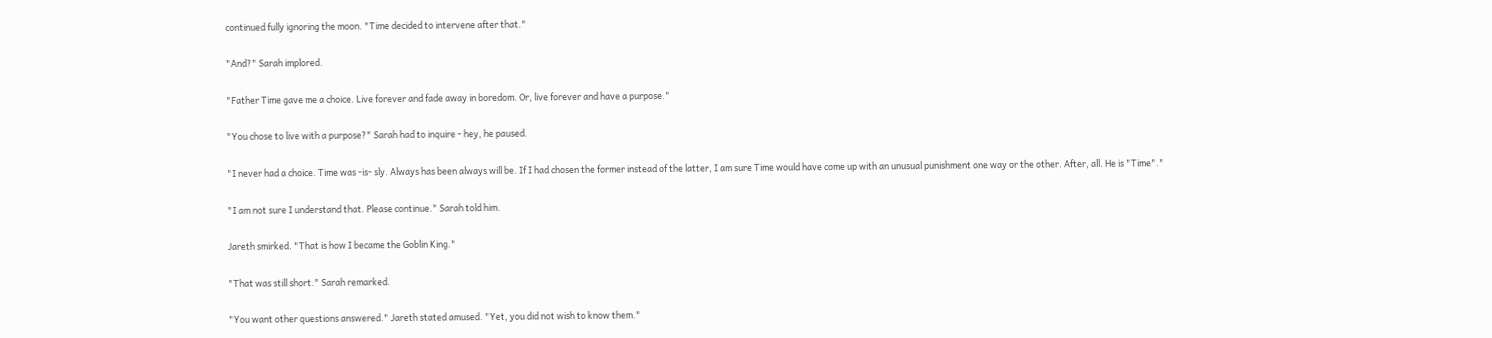continued fully ignoring the moon. "Time decided to intervene after that."

"And?" Sarah implored.

"Father Time gave me a choice. Live forever and fade away in boredom. Or, live forever and have a purpose."

"You chose to live with a purpose?" Sarah had to inquire - hey, he paused.

"I never had a choice. Time was -is- sly. Always has been always will be. If I had chosen the former instead of the latter, I am sure Time would have come up with an unusual punishment one way or the other. After, all. He is "Time"."

"I am not sure I understand that. Please continue." Sarah told him.

Jareth smirked. "That is how I became the Goblin King."

"That was still short." Sarah remarked.

"You want other questions answered." Jareth stated amused. "Yet, you did not wish to know them."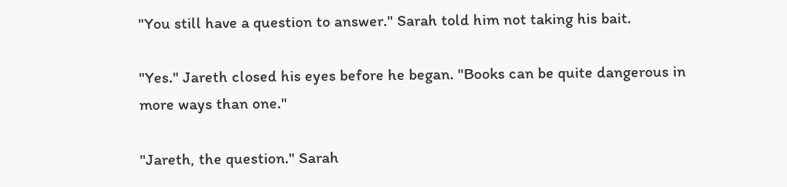"You still have a question to answer." Sarah told him not taking his bait.

"Yes." Jareth closed his eyes before he began. "Books can be quite dangerous in more ways than one."

"Jareth, the question." Sarah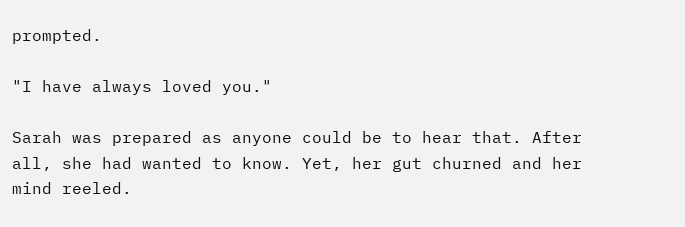prompted.

"I have always loved you."

Sarah was prepared as anyone could be to hear that. After all, she had wanted to know. Yet, her gut churned and her mind reeled.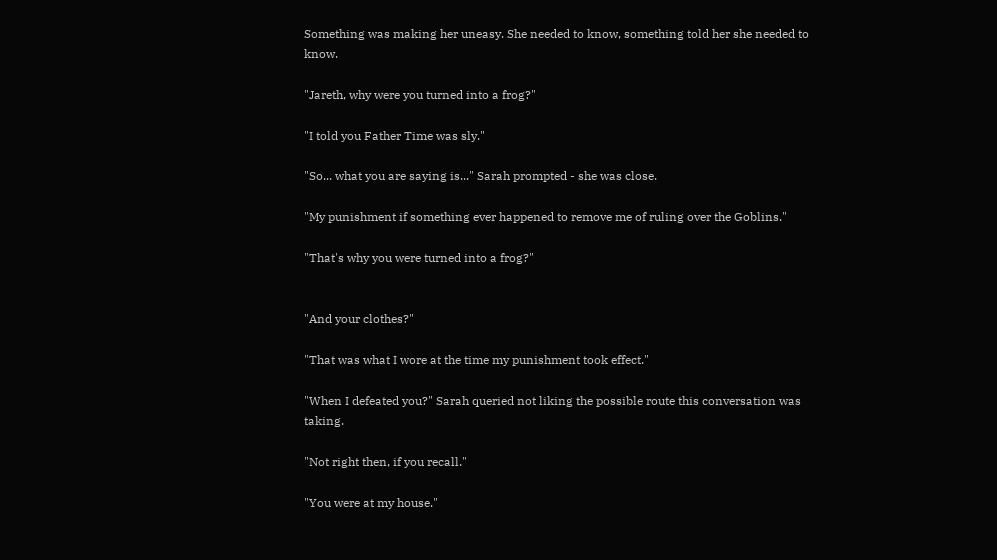Something was making her uneasy. She needed to know, something told her she needed to know.

"Jareth, why were you turned into a frog?"

"I told you Father Time was sly."

"So... what you are saying is..." Sarah prompted - she was close.

"My punishment if something ever happened to remove me of ruling over the Goblins."

"That's why you were turned into a frog?"


"And your clothes?"

"That was what I wore at the time my punishment took effect."

"When I defeated you?" Sarah queried not liking the possible route this conversation was taking.

"Not right then, if you recall."

"You were at my house."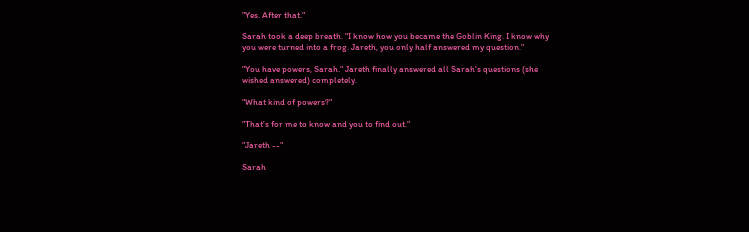"Yes. After that."

Sarah took a deep breath. "I know how you became the Goblin King. I know why you were turned into a frog. Jareth, you only half answered my question."

"You have powers, Sarah." Jareth finally answered all Sarah's questions (she wished answered) completely.

"What kind of powers?"

"That's for me to know and you to find out."

"Jareth --"

Sarah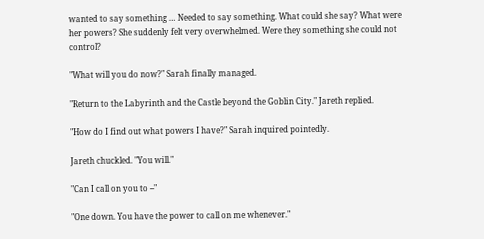wanted to say something … Needed to say something. What could she say? What were her powers? She suddenly felt very overwhelmed. Were they something she could not control?

"What will you do now?" Sarah finally managed.

"Return to the Labyrinth and the Castle beyond the Goblin City." Jareth replied.

"How do I find out what powers I have?" Sarah inquired pointedly.

Jareth chuckled. "You will."

"Can I call on you to --"

"One down. You have the power to call on me whenever."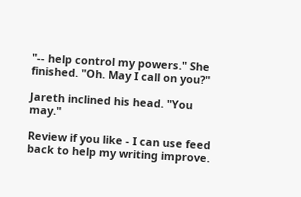"-- help control my powers." She finished. "Oh. May I call on you?"

Jareth inclined his head. "You may."

Review if you like - I can use feed back to help my writing improve.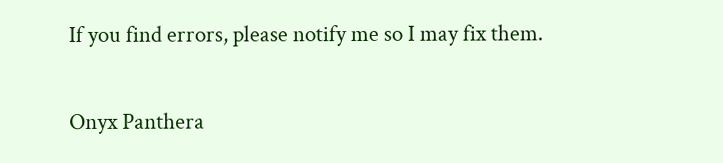If you find errors, please notify me so I may fix them.

Onyx Panthera